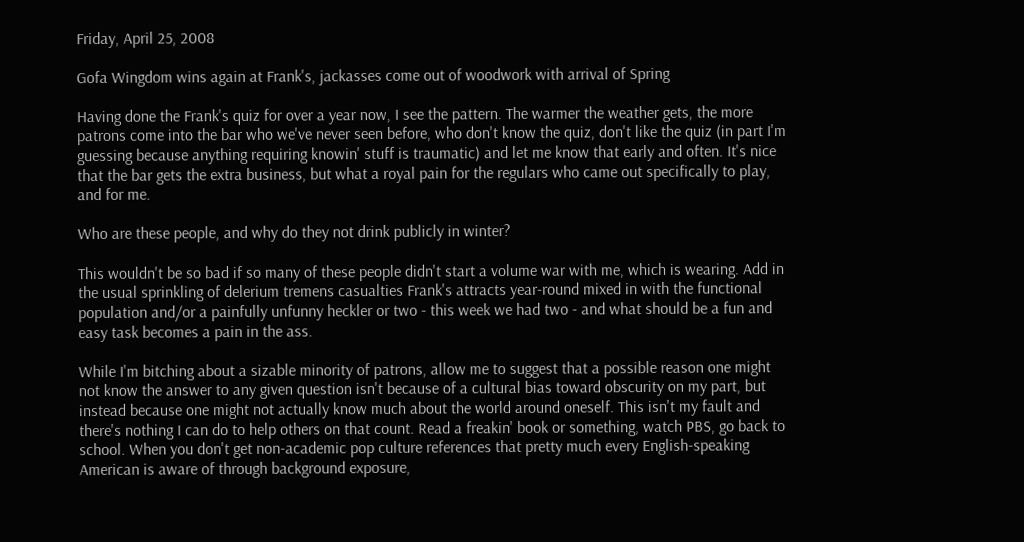Friday, April 25, 2008

Gofa Wingdom wins again at Frank's, jackasses come out of woodwork with arrival of Spring

Having done the Frank's quiz for over a year now, I see the pattern. The warmer the weather gets, the more patrons come into the bar who we've never seen before, who don't know the quiz, don't like the quiz (in part I'm guessing because anything requiring knowin' stuff is traumatic) and let me know that early and often. It's nice that the bar gets the extra business, but what a royal pain for the regulars who came out specifically to play, and for me.

Who are these people, and why do they not drink publicly in winter?

This wouldn't be so bad if so many of these people didn't start a volume war with me, which is wearing. Add in the usual sprinkling of delerium tremens casualties Frank's attracts year-round mixed in with the functional population and/or a painfully unfunny heckler or two - this week we had two - and what should be a fun and easy task becomes a pain in the ass.

While I'm bitching about a sizable minority of patrons, allow me to suggest that a possible reason one might not know the answer to any given question isn't because of a cultural bias toward obscurity on my part, but instead because one might not actually know much about the world around oneself. This isn't my fault and there's nothing I can do to help others on that count. Read a freakin' book or something, watch PBS, go back to school. When you don't get non-academic pop culture references that pretty much every English-speaking American is aware of through background exposure,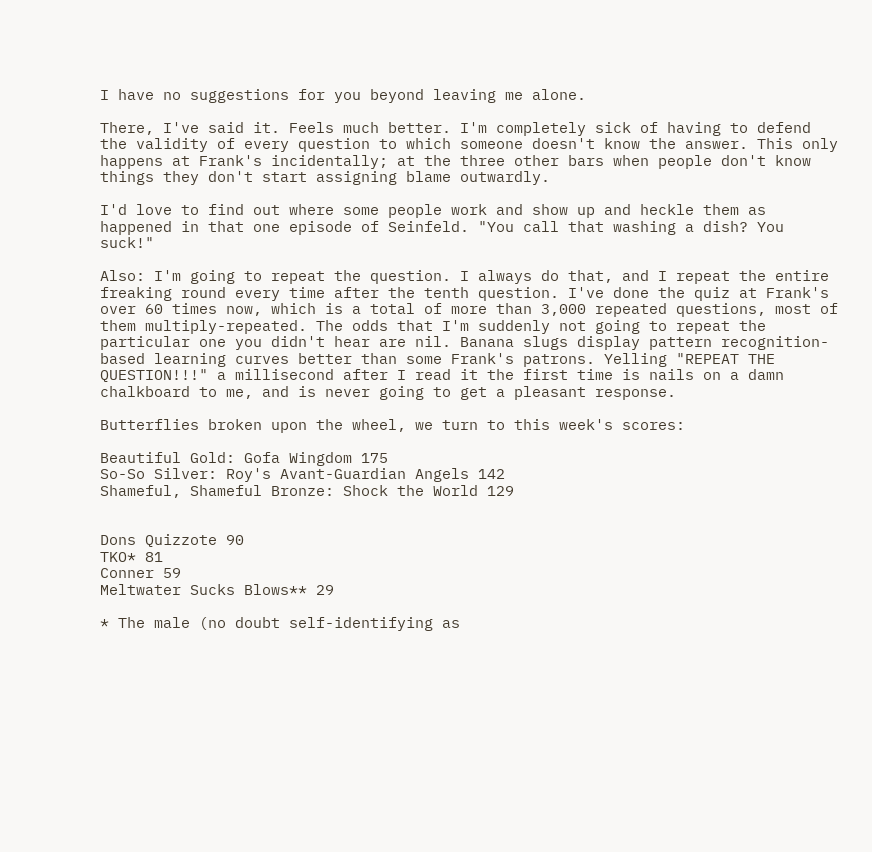I have no suggestions for you beyond leaving me alone.

There, I've said it. Feels much better. I'm completely sick of having to defend the validity of every question to which someone doesn't know the answer. This only happens at Frank's incidentally; at the three other bars when people don't know things they don't start assigning blame outwardly.

I'd love to find out where some people work and show up and heckle them as happened in that one episode of Seinfeld. "You call that washing a dish? You suck!"

Also: I'm going to repeat the question. I always do that, and I repeat the entire freaking round every time after the tenth question. I've done the quiz at Frank's over 60 times now, which is a total of more than 3,000 repeated questions, most of them multiply-repeated. The odds that I'm suddenly not going to repeat the particular one you didn't hear are nil. Banana slugs display pattern recognition-based learning curves better than some Frank's patrons. Yelling "REPEAT THE QUESTION!!!" a millisecond after I read it the first time is nails on a damn chalkboard to me, and is never going to get a pleasant response.

Butterflies broken upon the wheel, we turn to this week's scores:

Beautiful Gold: Gofa Wingdom 175
So-So Silver: Roy's Avant-Guardian Angels 142
Shameful, Shameful Bronze: Shock the World 129


Dons Quizzote 90
TKO* 81
Conner 59
Meltwater Sucks Blows** 29

* The male (no doubt self-identifying as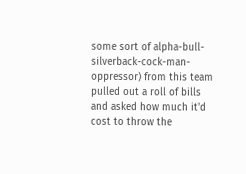some sort of alpha-bull-silverback-cock-man-oppressor) from this team pulled out a roll of bills and asked how much it'd cost to throw the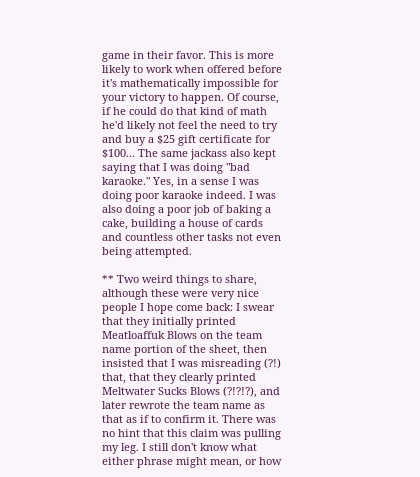game in their favor. This is more likely to work when offered before it's mathematically impossible for your victory to happen. Of course, if he could do that kind of math he'd likely not feel the need to try and buy a $25 gift certificate for $100... The same jackass also kept saying that I was doing "bad karaoke." Yes, in a sense I was doing poor karaoke indeed. I was also doing a poor job of baking a cake, building a house of cards and countless other tasks not even being attempted.

** Two weird things to share, although these were very nice people I hope come back: I swear that they initially printed
Meatloaffuk Blows on the team name portion of the sheet, then insisted that I was misreading (?!) that, that they clearly printed Meltwater Sucks Blows (?!?!?), and later rewrote the team name as that as if to confirm it. There was no hint that this claim was pulling my leg. I still don't know what either phrase might mean, or how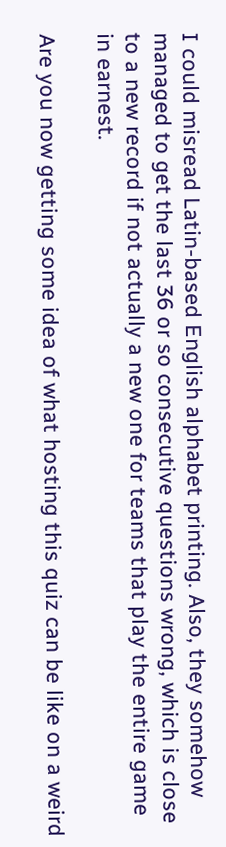I could misread Latin-based English alphabet printing. Also, they somehow managed to get the last 36 or so consecutive questions wrong, which is close to a new record if not actually a new one for teams that play the entire game in earnest.

Are you now getting some idea of what hosting this quiz can be like on a weird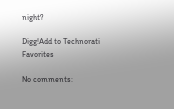night?

Digg!Add to Technorati Favorites

No comments: